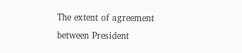The extent of agreement between President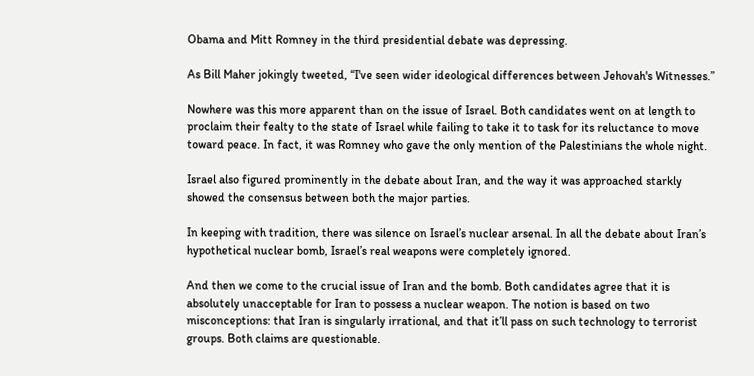Obama and Mitt Romney in the third presidential debate was depressing.

As Bill Maher jokingly tweeted, “I've seen wider ideological differences between Jehovah's Witnesses.”

Nowhere was this more apparent than on the issue of Israel. Both candidates went on at length to proclaim their fealty to the state of Israel while failing to take it to task for its reluctance to move toward peace. In fact, it was Romney who gave the only mention of the Palestinians the whole night.

Israel also figured prominently in the debate about Iran, and the way it was approached starkly showed the consensus between both the major parties.

In keeping with tradition, there was silence on Israel’s nuclear arsenal. In all the debate about Iran’s hypothetical nuclear bomb, Israel’s real weapons were completely ignored.

And then we come to the crucial issue of Iran and the bomb. Both candidates agree that it is absolutely unacceptable for Iran to possess a nuclear weapon. The notion is based on two misconceptions: that Iran is singularly irrational, and that it’ll pass on such technology to terrorist groups. Both claims are questionable.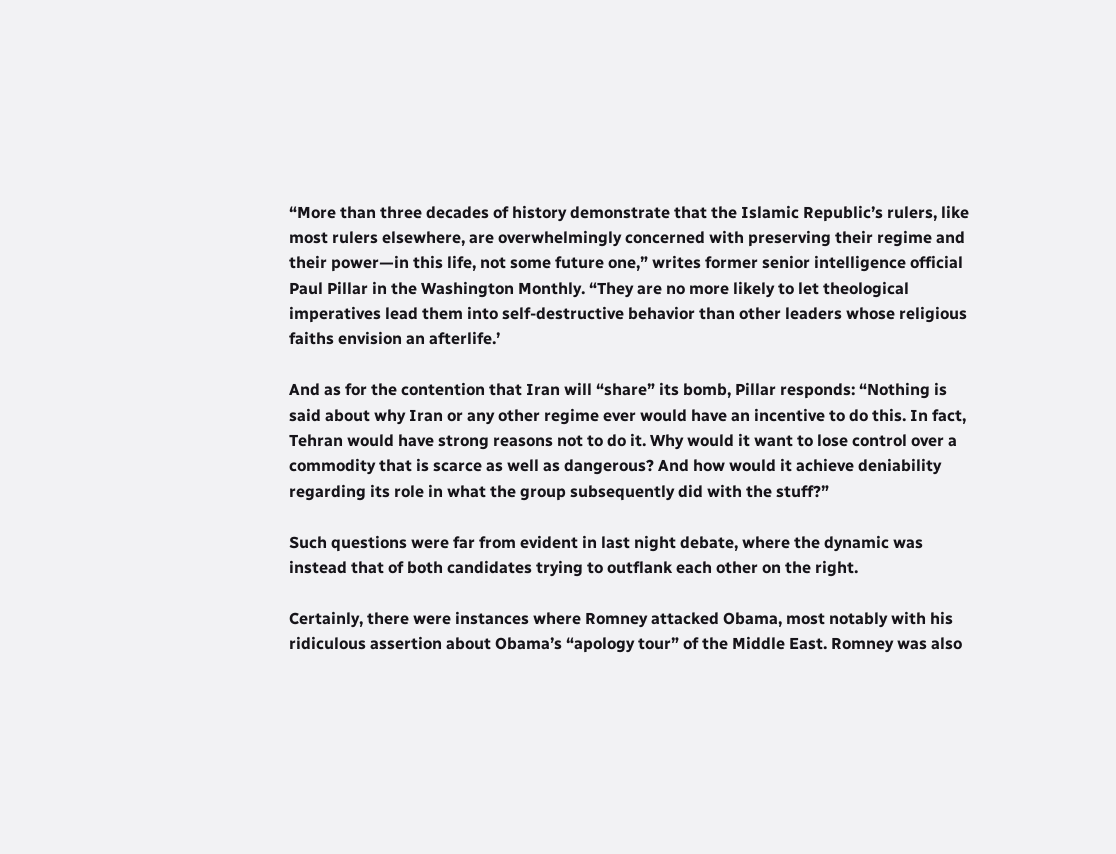“More than three decades of history demonstrate that the Islamic Republic’s rulers, like most rulers elsewhere, are overwhelmingly concerned with preserving their regime and their power—in this life, not some future one,” writes former senior intelligence official Paul Pillar in the Washington Monthly. “They are no more likely to let theological imperatives lead them into self-destructive behavior than other leaders whose religious faiths envision an afterlife.’

And as for the contention that Iran will “share” its bomb, Pillar responds: “Nothing is said about why Iran or any other regime ever would have an incentive to do this. In fact, Tehran would have strong reasons not to do it. Why would it want to lose control over a commodity that is scarce as well as dangerous? And how would it achieve deniability regarding its role in what the group subsequently did with the stuff?”

Such questions were far from evident in last night debate, where the dynamic was instead that of both candidates trying to outflank each other on the right.

Certainly, there were instances where Romney attacked Obama, most notably with his ridiculous assertion about Obama’s “apology tour” of the Middle East. Romney was also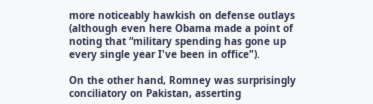more noticeably hawkish on defense outlays (although even here Obama made a point of noting that “military spending has gone up every single year I've been in office").

On the other hand, Romney was surprisingly conciliatory on Pakistan, asserting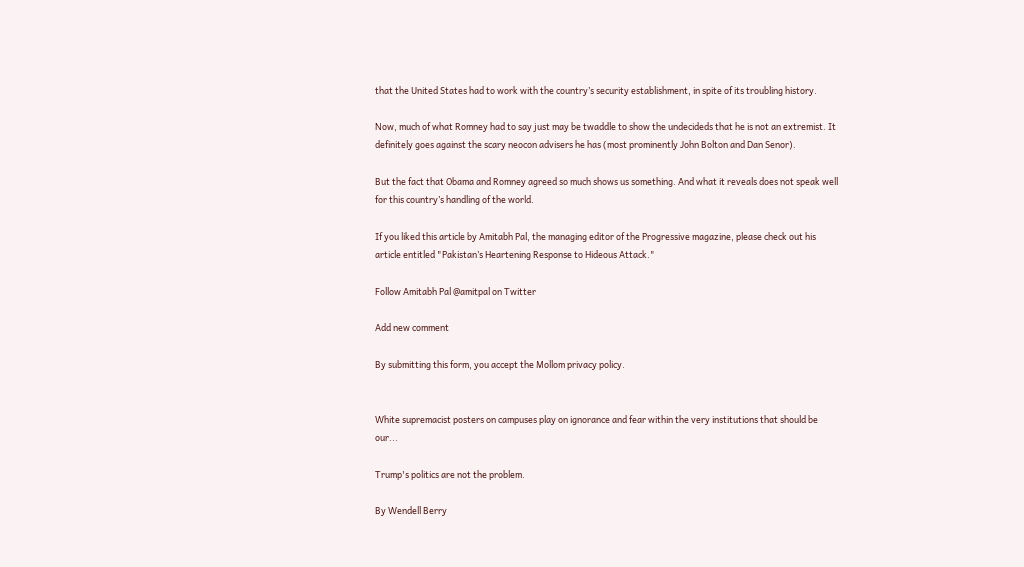that the United States had to work with the country’s security establishment, in spite of its troubling history.

Now, much of what Romney had to say just may be twaddle to show the undecideds that he is not an extremist. It definitely goes against the scary neocon advisers he has (most prominently John Bolton and Dan Senor).

But the fact that Obama and Romney agreed so much shows us something. And what it reveals does not speak well for this country’s handling of the world.

If you liked this article by Amitabh Pal, the managing editor of the Progressive magazine, please check out his article entitled "Pakistan’s Heartening Response to Hideous Attack."

Follow Amitabh Pal @amitpal on Twitter

Add new comment

By submitting this form, you accept the Mollom privacy policy.


White supremacist posters on campuses play on ignorance and fear within the very institutions that should be our...

Trump's politics are not the problem.

By Wendell Berry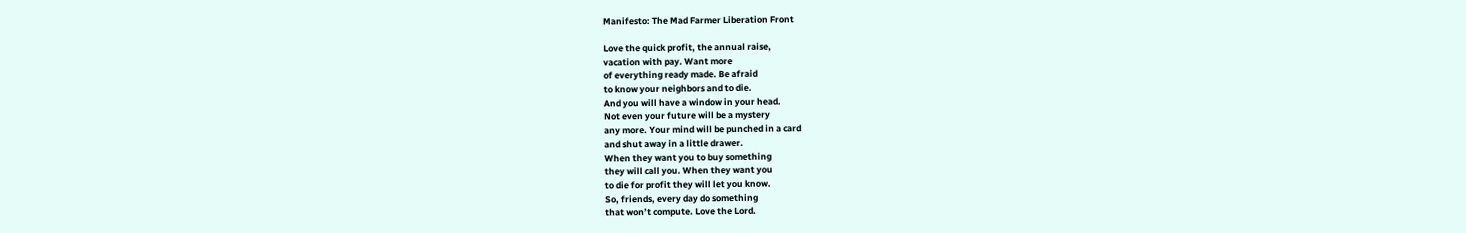Manifesto: The Mad Farmer Liberation Front

Love the quick profit, the annual raise,
vacation with pay. Want more
of everything ready made. Be afraid
to know your neighbors and to die.
And you will have a window in your head.
Not even your future will be a mystery
any more. Your mind will be punched in a card
and shut away in a little drawer.
When they want you to buy something
they will call you. When they want you
to die for profit they will let you know.
So, friends, every day do something
that won’t compute. Love the Lord.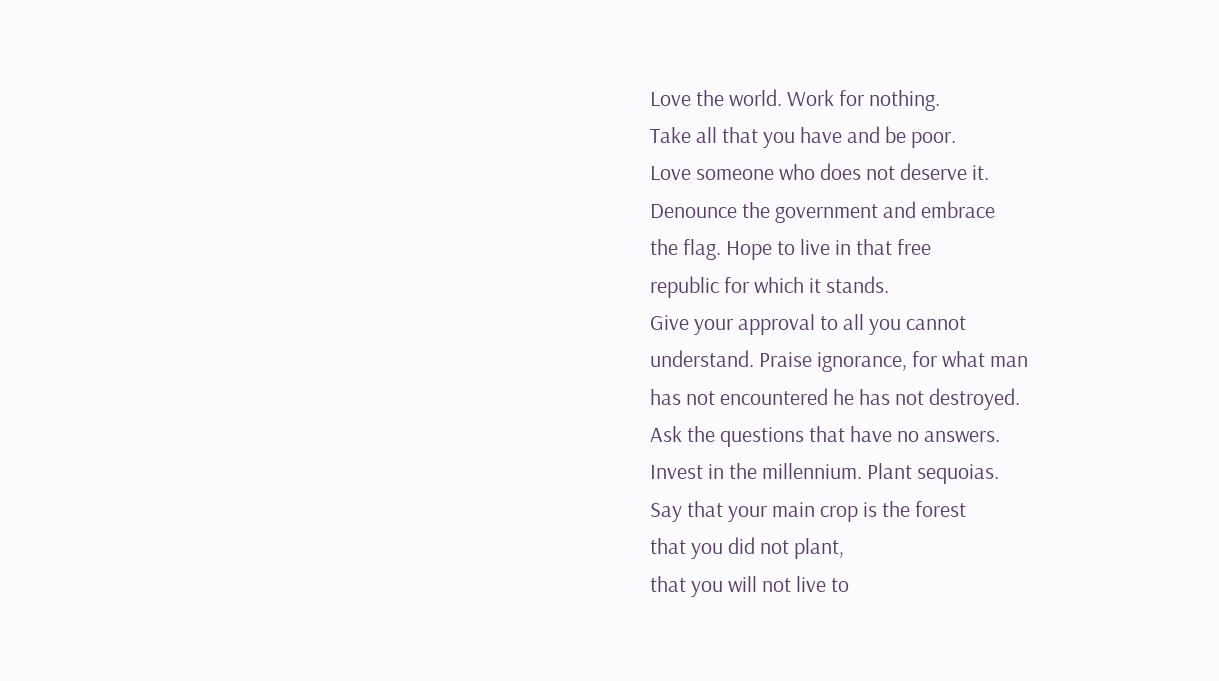Love the world. Work for nothing.
Take all that you have and be poor.
Love someone who does not deserve it.
Denounce the government and embrace
the flag. Hope to live in that free
republic for which it stands.
Give your approval to all you cannot
understand. Praise ignorance, for what man
has not encountered he has not destroyed.
Ask the questions that have no answers.
Invest in the millennium. Plant sequoias.
Say that your main crop is the forest
that you did not plant,
that you will not live to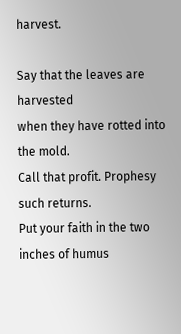harvest.

Say that the leaves are harvested
when they have rotted into the mold.
Call that profit. Prophesy such returns.
Put your faith in the two inches of humus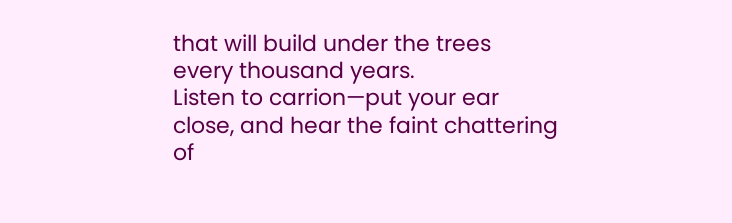that will build under the trees
every thousand years.
Listen to carrion—put your ear
close, and hear the faint chattering
of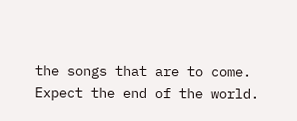the songs that are to come.
Expect the end of the world.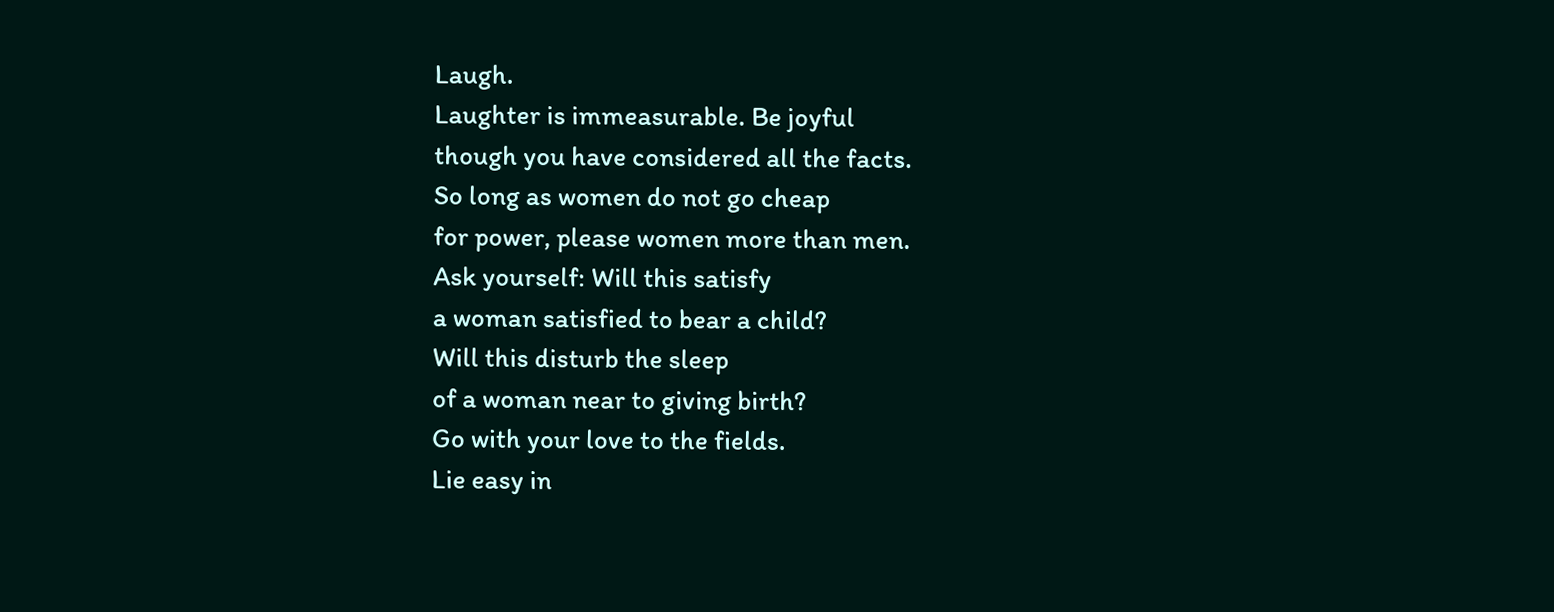Laugh.
Laughter is immeasurable. Be joyful
though you have considered all the facts.
So long as women do not go cheap
for power, please women more than men.
Ask yourself: Will this satisfy
a woman satisfied to bear a child?
Will this disturb the sleep
of a woman near to giving birth?
Go with your love to the fields.
Lie easy in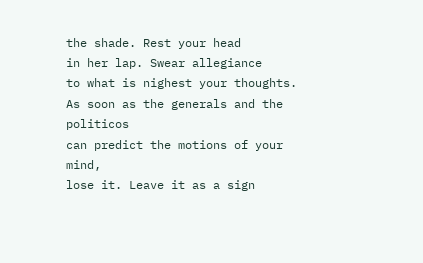the shade. Rest your head
in her lap. Swear allegiance
to what is nighest your thoughts.
As soon as the generals and the politicos
can predict the motions of your mind,
lose it. Leave it as a sign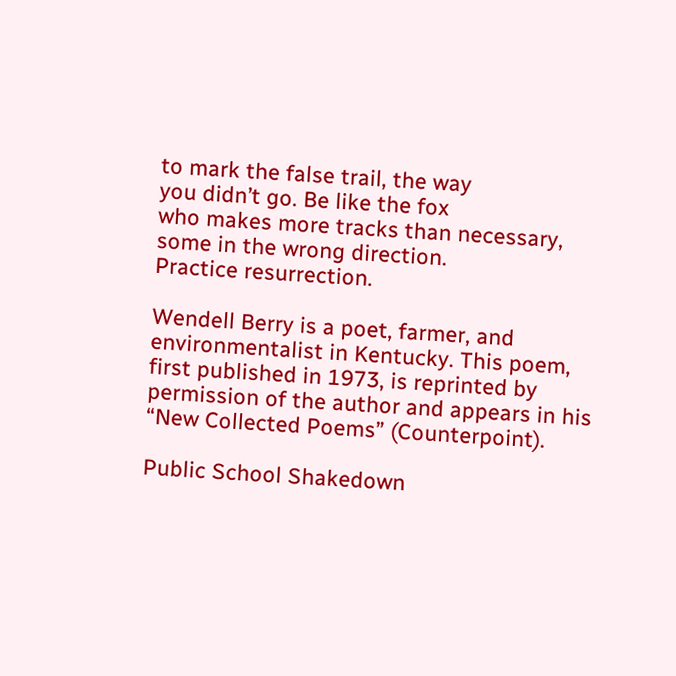to mark the false trail, the way
you didn’t go. Be like the fox
who makes more tracks than necessary,
some in the wrong direction.
Practice resurrection.

Wendell Berry is a poet, farmer, and environmentalist in Kentucky. This poem, first published in 1973, is reprinted by permission of the author and appears in his “New Collected Poems” (Counterpoint).

Public School Shakedown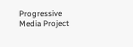Progressive Media Project